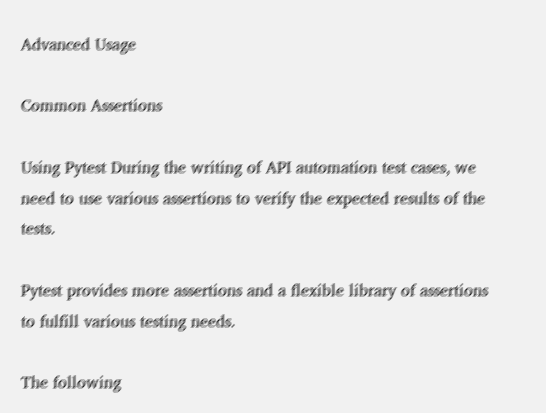Advanced Usage

Common Assertions

Using Pytest During the writing of API automation test cases, we need to use various assertions to verify the expected results of the tests.

Pytest provides more assertions and a flexible library of assertions to fulfill various testing needs.

The following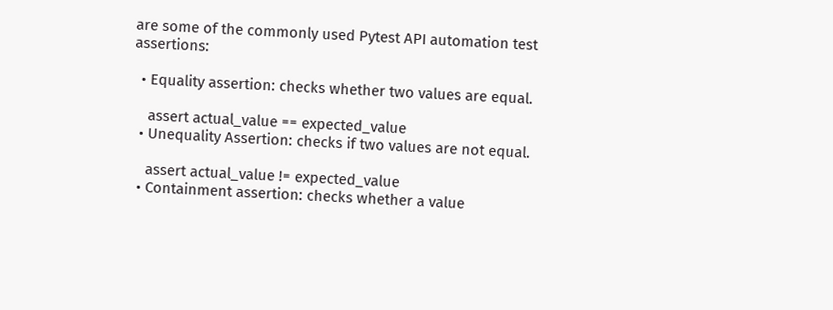are some of the commonly used Pytest API automation test assertions:

  • Equality assertion: checks whether two values are equal.

    assert actual_value == expected_value
  • Unequality Assertion: checks if two values are not equal.

    assert actual_value != expected_value
  • Containment assertion: checks whether a value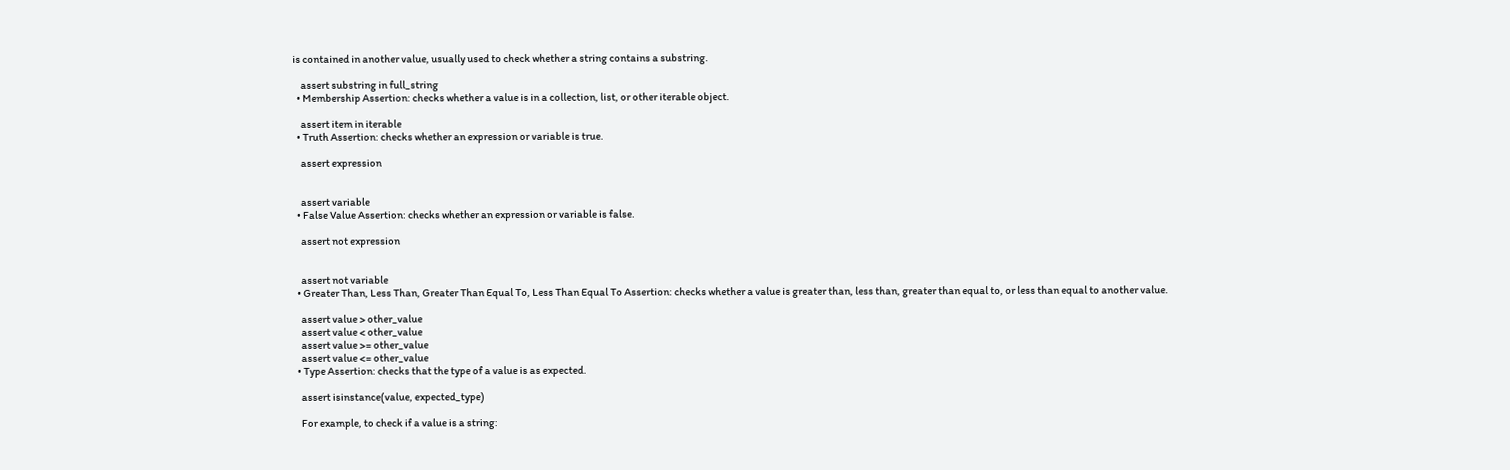is contained in another value, usually used to check whether a string contains a substring.

    assert substring in full_string
  • Membership Assertion: checks whether a value is in a collection, list, or other iterable object.

    assert item in iterable
  • Truth Assertion: checks whether an expression or variable is true.

    assert expression


    assert variable
  • False Value Assertion: checks whether an expression or variable is false.

    assert not expression


    assert not variable
  • Greater Than, Less Than, Greater Than Equal To, Less Than Equal To Assertion: checks whether a value is greater than, less than, greater than equal to, or less than equal to another value.

    assert value > other_value
    assert value < other_value
    assert value >= other_value
    assert value <= other_value
  • Type Assertion: checks that the type of a value is as expected.

    assert isinstance(value, expected_type)

    For example, to check if a value is a string: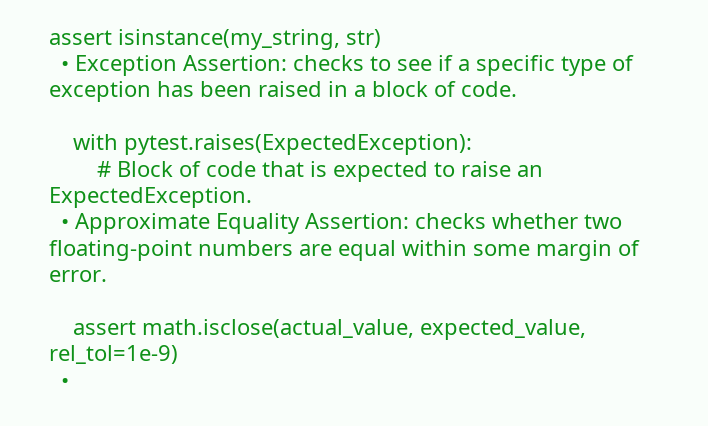assert isinstance(my_string, str)
  • Exception Assertion: checks to see if a specific type of exception has been raised in a block of code.

    with pytest.raises(ExpectedException):
        # Block of code that is expected to raise an ExpectedException.
  • Approximate Equality Assertion: checks whether two floating-point numbers are equal within some margin of error.

    assert math.isclose(actual_value, expected_value, rel_tol=1e-9)
  •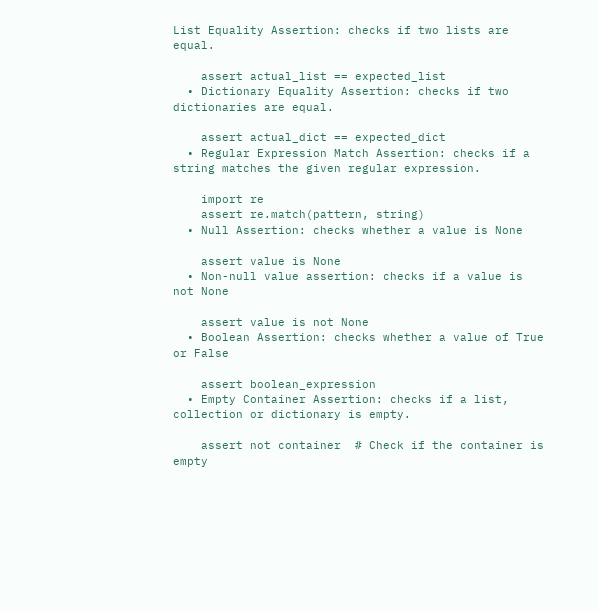List Equality Assertion: checks if two lists are equal.

    assert actual_list == expected_list
  • Dictionary Equality Assertion: checks if two dictionaries are equal.

    assert actual_dict == expected_dict
  • Regular Expression Match Assertion: checks if a string matches the given regular expression.

    import re
    assert re.match(pattern, string)
  • Null Assertion: checks whether a value is None

    assert value is None
  • Non-null value assertion: checks if a value is not None

    assert value is not None
  • Boolean Assertion: checks whether a value of True or False

    assert boolean_expression
  • Empty Container Assertion: checks if a list, collection or dictionary is empty.

    assert not container  # Check if the container is empty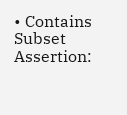• Contains Subset Assertion: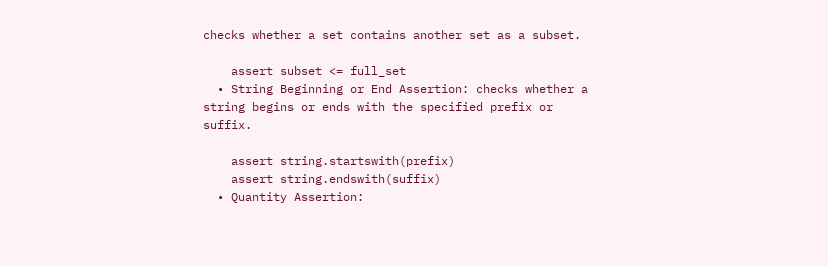checks whether a set contains another set as a subset.

    assert subset <= full_set
  • String Beginning or End Assertion: checks whether a string begins or ends with the specified prefix or suffix.

    assert string.startswith(prefix)
    assert string.endswith(suffix)
  • Quantity Assertion: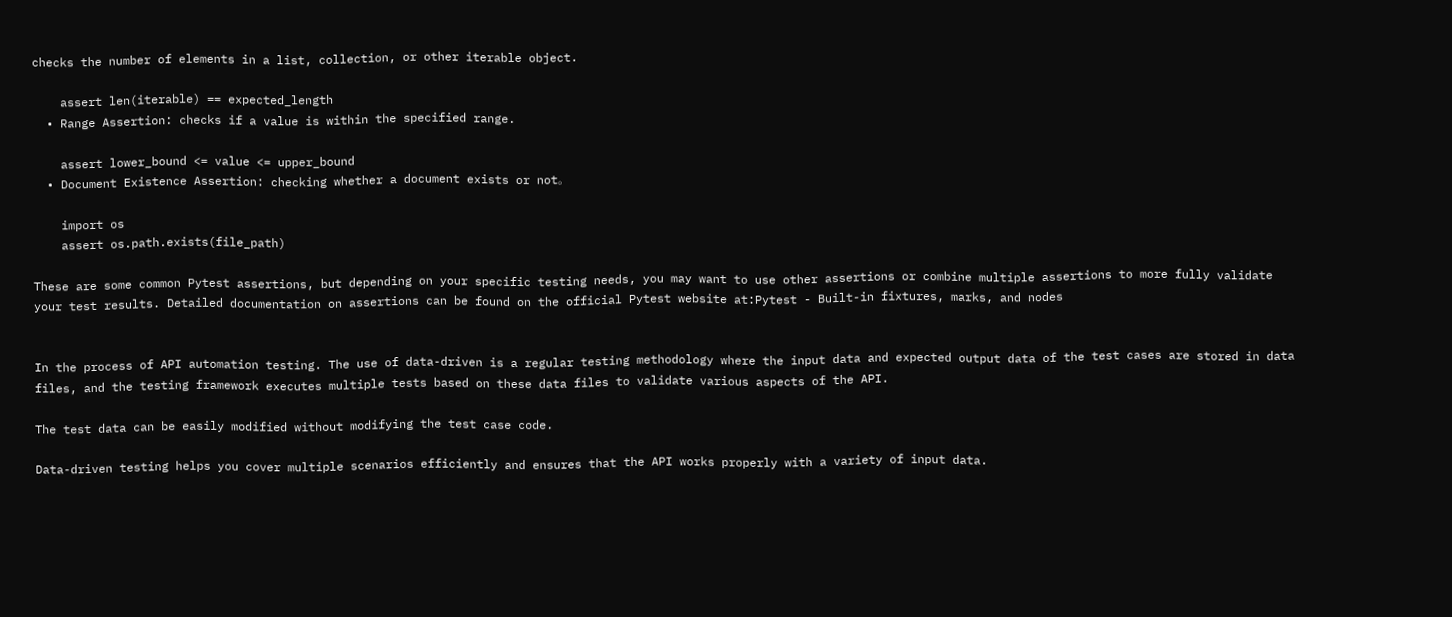checks the number of elements in a list, collection, or other iterable object.

    assert len(iterable) == expected_length
  • Range Assertion: checks if a value is within the specified range.

    assert lower_bound <= value <= upper_bound
  • Document Existence Assertion: checking whether a document exists or not。

    import os
    assert os.path.exists(file_path)

These are some common Pytest assertions, but depending on your specific testing needs, you may want to use other assertions or combine multiple assertions to more fully validate your test results. Detailed documentation on assertions can be found on the official Pytest website at:Pytest - Built-in fixtures, marks, and nodes


In the process of API automation testing. The use of data-driven is a regular testing methodology where the input data and expected output data of the test cases are stored in data files, and the testing framework executes multiple tests based on these data files to validate various aspects of the API.

The test data can be easily modified without modifying the test case code.

Data-driven testing helps you cover multiple scenarios efficiently and ensures that the API works properly with a variety of input data.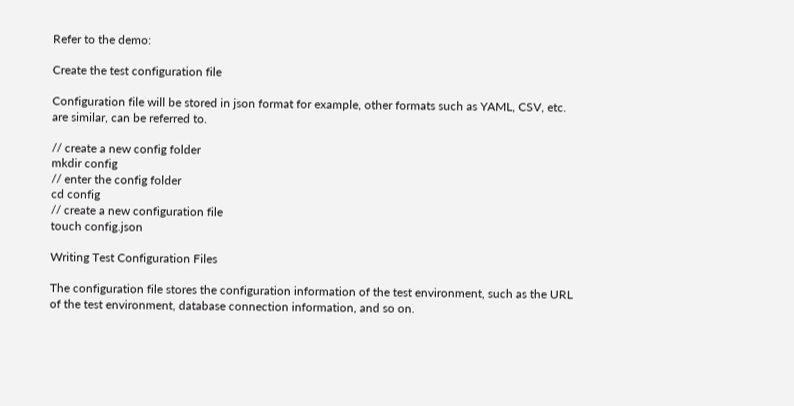Refer to the demo:

Create the test configuration file

Configuration file will be stored in json format for example, other formats such as YAML, CSV, etc. are similar, can be referred to.

// create a new config folder
mkdir config
// enter the config folder
cd config
// create a new configuration file
touch config.json

Writing Test Configuration Files

The configuration file stores the configuration information of the test environment, such as the URL of the test environment, database connection information, and so on.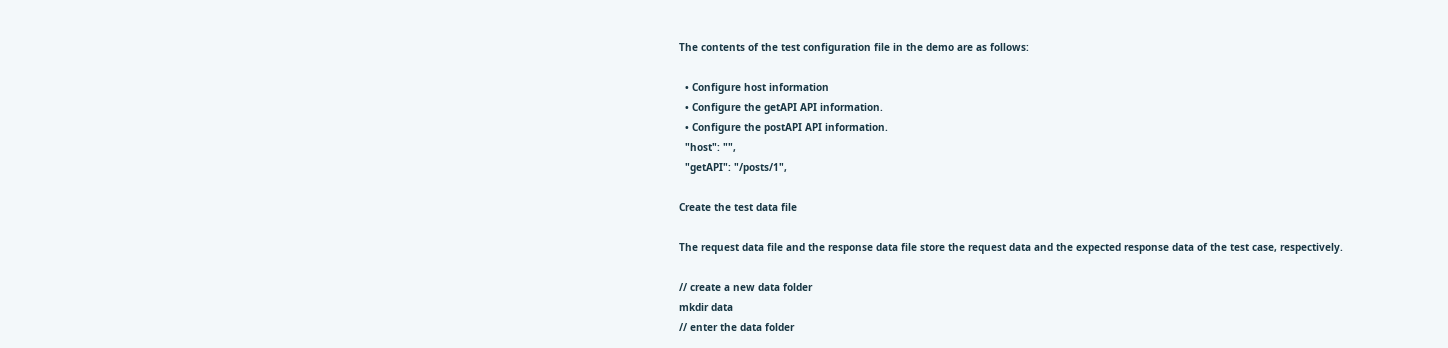The contents of the test configuration file in the demo are as follows:

  • Configure host information
  • Configure the getAPI API information.
  • Configure the postAPI API information.
  "host": "",
  "getAPI": "/posts/1",

Create the test data file

The request data file and the response data file store the request data and the expected response data of the test case, respectively.

// create a new data folder
mkdir data
// enter the data folder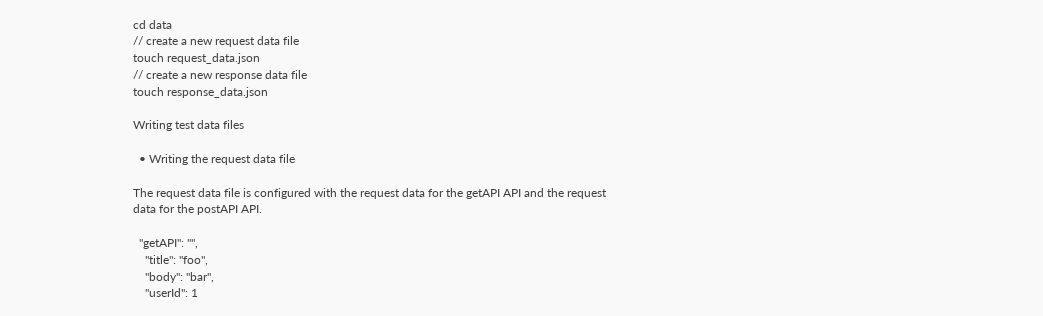cd data
// create a new request data file
touch request_data.json
// create a new response data file
touch response_data.json

Writing test data files

  • Writing the request data file

The request data file is configured with the request data for the getAPI API and the request data for the postAPI API.

  "getAPI": "",
    "title": "foo",
    "body": "bar",
    "userId": 1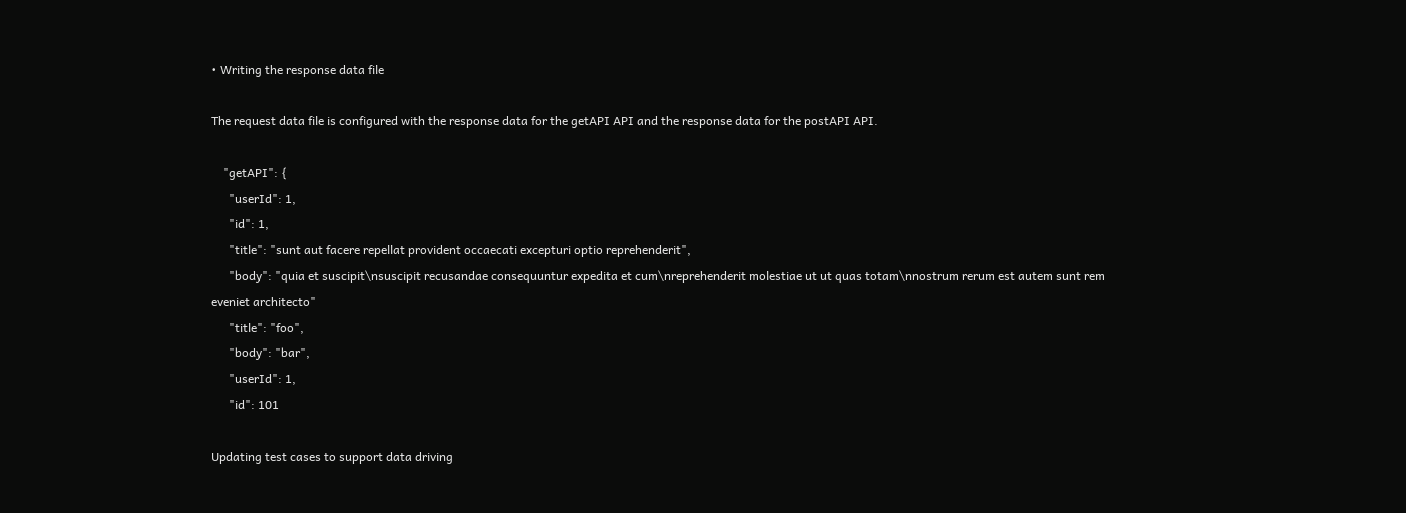• Writing the response data file

The request data file is configured with the response data for the getAPI API and the response data for the postAPI API.

    "getAPI": {
      "userId": 1,
      "id": 1,
      "title": "sunt aut facere repellat provident occaecati excepturi optio reprehenderit",
      "body": "quia et suscipit\nsuscipit recusandae consequuntur expedita et cum\nreprehenderit molestiae ut ut quas totam\nnostrum rerum est autem sunt rem eveniet architecto"
      "title": "foo",
      "body": "bar",
      "userId": 1,
      "id": 101

Updating test cases to support data driving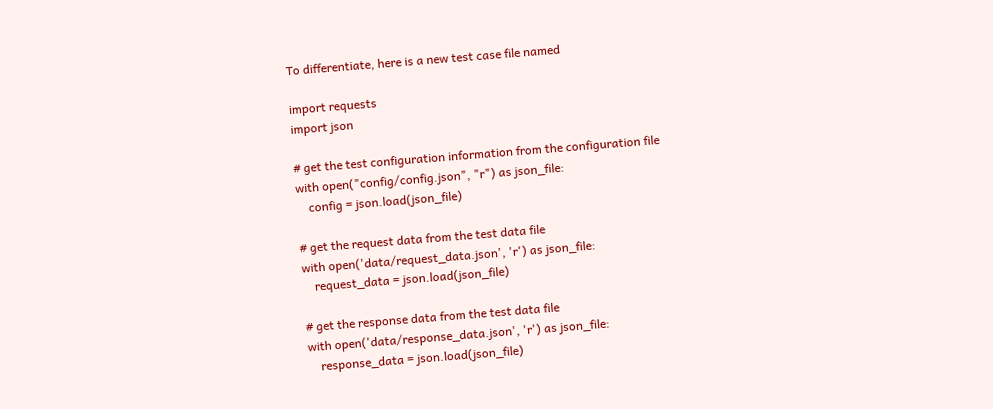To differentiate, here is a new test case file named

import requests
import json

# get the test configuration information from the configuration file
with open("config/config.json", "r") as json_file:
    config = json.load(json_file)

# get the request data from the test data file
with open('data/request_data.json', 'r') as json_file:
    request_data = json.load(json_file)

# get the response data from the test data file
with open('data/response_data.json', 'r') as json_file:
    response_data = json.load(json_file)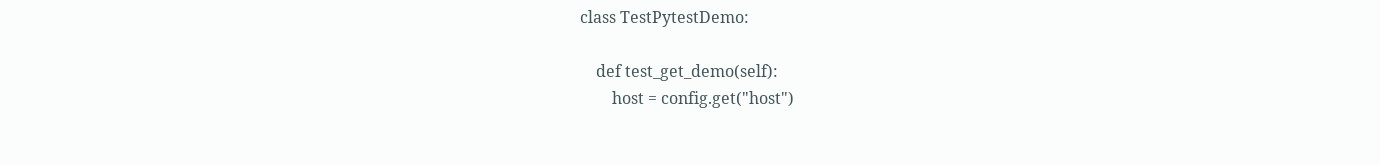class TestPytestDemo:

    def test_get_demo(self):
        host = config.get("host")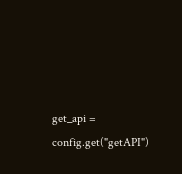get_api = config.get("getAPI")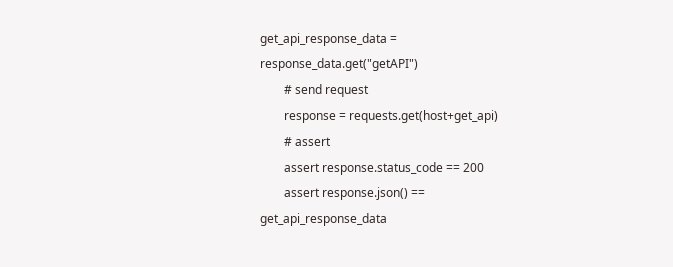get_api_response_data = response_data.get("getAPI")
        # send request
        response = requests.get(host+get_api)
        # assert
        assert response.status_code == 200
        assert response.json() == get_api_response_data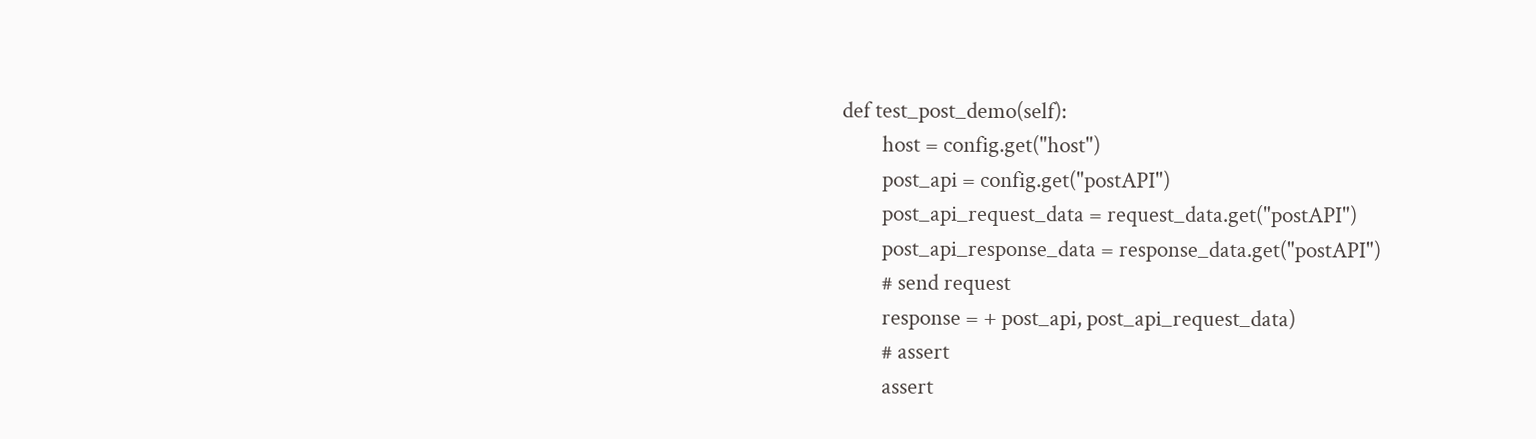def test_post_demo(self):
        host = config.get("host")
        post_api = config.get("postAPI")
        post_api_request_data = request_data.get("postAPI")
        post_api_response_data = response_data.get("postAPI")
        # send request
        response = + post_api, post_api_request_data)
        # assert
        assert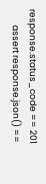response.status_code == 201
        assert response.json() ==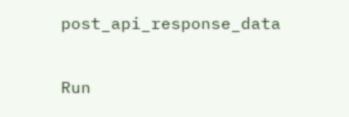post_api_response_data

Run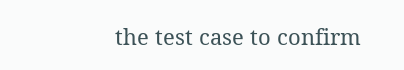the test case to confirm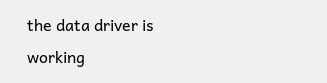the data driver is working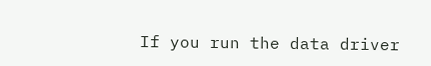If you run the data driver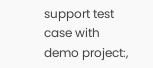support test case with demo project:,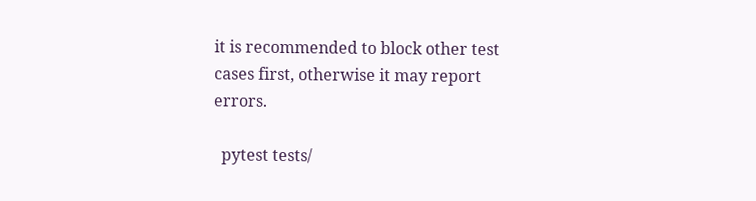it is recommended to block other test cases first, otherwise it may report errors.

  pytest tests/